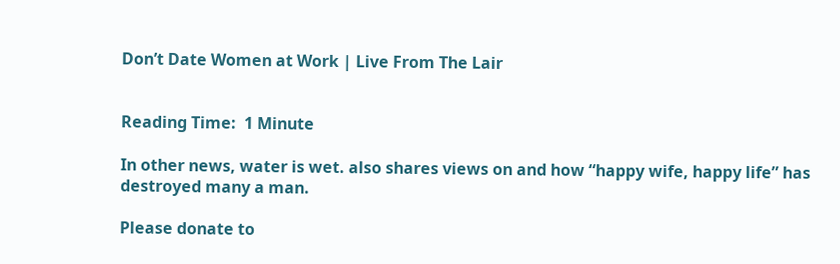Don’t Date Women at Work | Live From The Lair


Reading Time:  1 Minute

In other news, water is wet. also shares views on and how “happy wife, happy life” has destroyed many a man.

Please donate to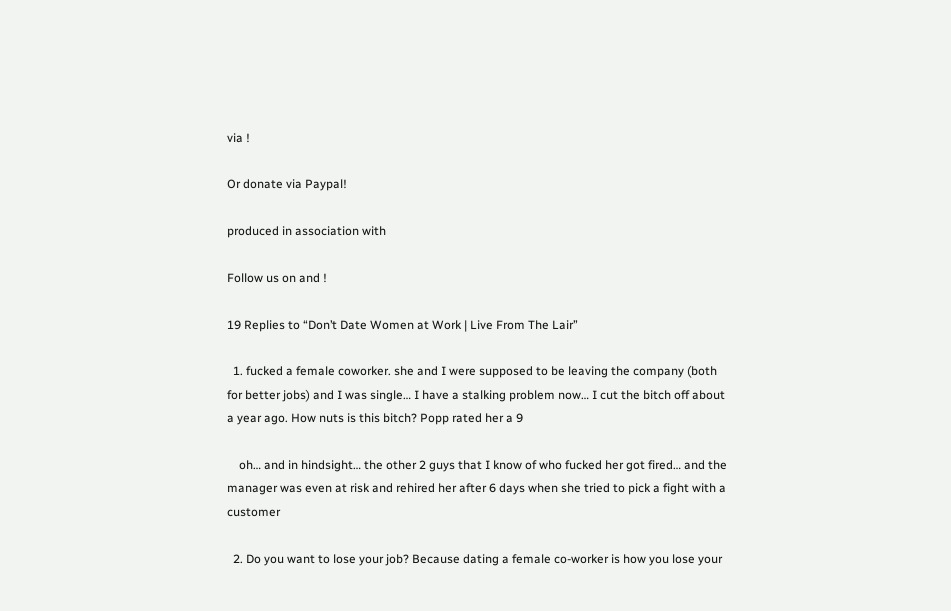via !

Or donate via Paypal!

produced in association with

Follow us on and !

19 Replies to “Don’t Date Women at Work | Live From The Lair”

  1. fucked a female coworker. she and I were supposed to be leaving the company (both for better jobs) and I was single… I have a stalking problem now… I cut the bitch off about a year ago. How nuts is this bitch? Popp rated her a 9

    oh… and in hindsight… the other 2 guys that I know of who fucked her got fired… and the manager was even at risk and rehired her after 6 days when she tried to pick a fight with a customer

  2. Do you want to lose your job? Because dating a female co-worker is how you lose your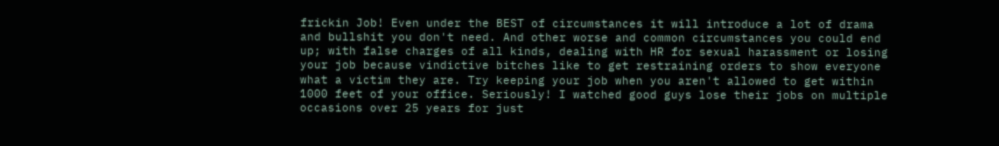frickin Job! Even under the BEST of circumstances it will introduce a lot of drama and bullshit you don't need. And other worse and common circumstances you could end up; with false charges of all kinds, dealing with HR for sexual harassment or losing your job because vindictive bitches like to get restraining orders to show everyone what a victim they are. Try keeping your job when you aren't allowed to get within 1000 feet of your office. Seriously! I watched good guys lose their jobs on multiple occasions over 25 years for just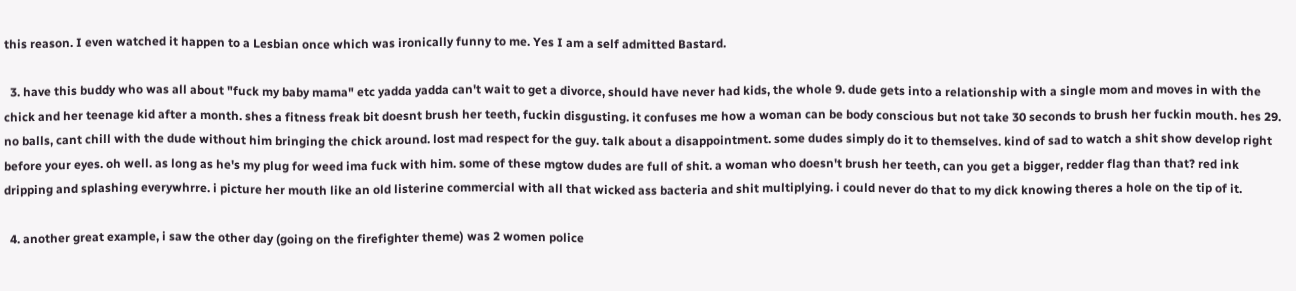this reason. I even watched it happen to a Lesbian once which was ironically funny to me. Yes I am a self admitted Bastard.

  3. have this buddy who was all about "fuck my baby mama" etc yadda yadda can't wait to get a divorce, should have never had kids, the whole 9. dude gets into a relationship with a single mom and moves in with the chick and her teenage kid after a month. shes a fitness freak bit doesnt brush her teeth, fuckin disgusting. it confuses me how a woman can be body conscious but not take 30 seconds to brush her fuckin mouth. hes 29. no balls, cant chill with the dude without him bringing the chick around. lost mad respect for the guy. talk about a disappointment. some dudes simply do it to themselves. kind of sad to watch a shit show develop right before your eyes. oh well. as long as he's my plug for weed ima fuck with him. some of these mgtow dudes are full of shit. a woman who doesn't brush her teeth, can you get a bigger, redder flag than that? red ink dripping and splashing everywhrre. i picture her mouth like an old listerine commercial with all that wicked ass bacteria and shit multiplying. i could never do that to my dick knowing theres a hole on the tip of it.

  4. another great example, i saw the other day (going on the firefighter theme) was 2 women police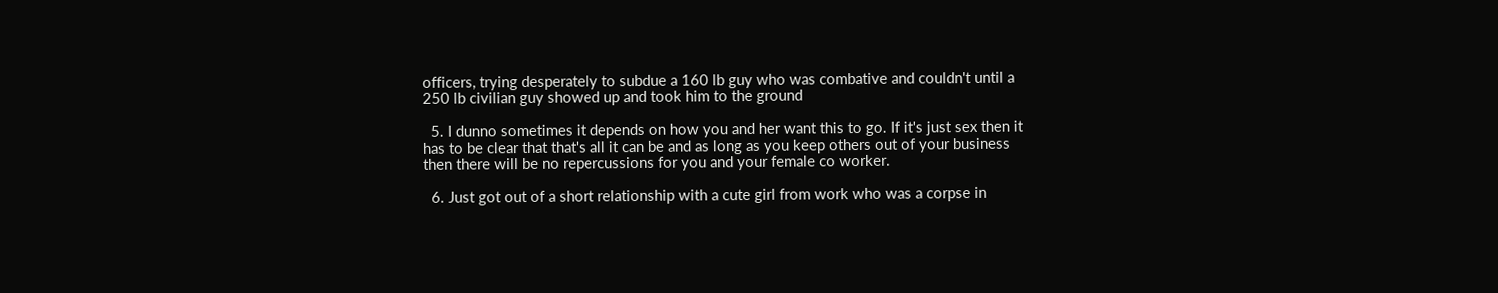officers, trying desperately to subdue a 160 lb guy who was combative and couldn't until a 250 lb civilian guy showed up and took him to the ground

  5. I dunno sometimes it depends on how you and her want this to go. If it's just sex then it has to be clear that that's all it can be and as long as you keep others out of your business then there will be no repercussions for you and your female co worker.

  6. Just got out of a short relationship with a cute girl from work who was a corpse in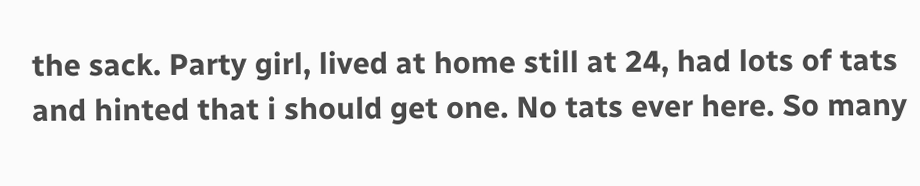the sack. Party girl, lived at home still at 24, had lots of tats and hinted that i should get one. No tats ever here. So many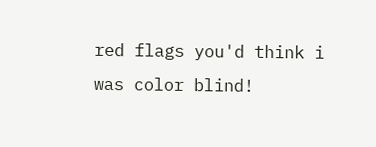red flags you'd think i was color blind!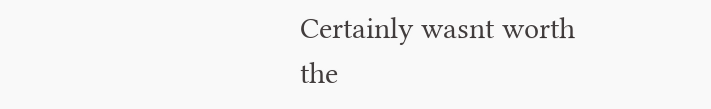Certainly wasnt worth the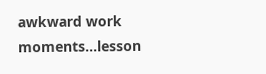awkward work moments…lesson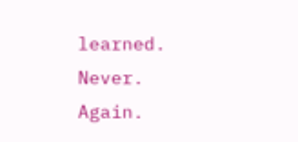learned. Never. Again.